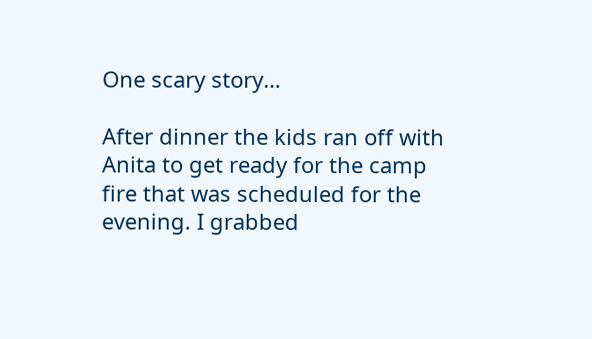One scary story…

After dinner the kids ran off with Anita to get ready for the camp fire that was scheduled for the evening. I grabbed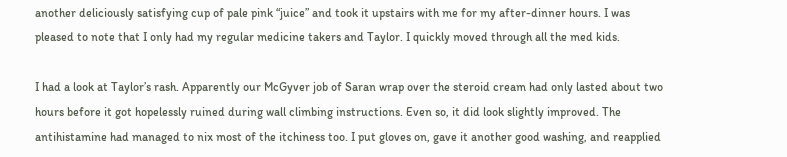another deliciously satisfying cup of pale pink “juice” and took it upstairs with me for my after-dinner hours. I was pleased to note that I only had my regular medicine takers and Taylor. I quickly moved through all the med kids.

I had a look at Taylor’s rash. Apparently our McGyver job of Saran wrap over the steroid cream had only lasted about two hours before it got hopelessly ruined during wall climbing instructions. Even so, it did look slightly improved. The antihistamine had managed to nix most of the itchiness too. I put gloves on, gave it another good washing, and reapplied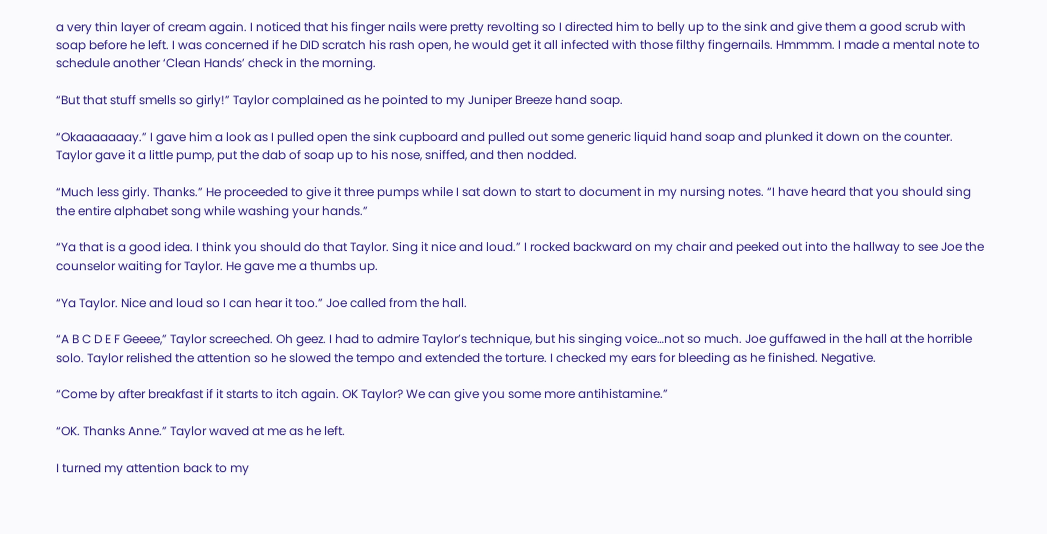a very thin layer of cream again. I noticed that his finger nails were pretty revolting so I directed him to belly up to the sink and give them a good scrub with soap before he left. I was concerned if he DID scratch his rash open, he would get it all infected with those filthy fingernails. Hmmmm. I made a mental note to schedule another ‘Clean Hands’ check in the morning.

“But that stuff smells so girly!” Taylor complained as he pointed to my Juniper Breeze hand soap.

“Okaaaaaaay.” I gave him a look as I pulled open the sink cupboard and pulled out some generic liquid hand soap and plunked it down on the counter. Taylor gave it a little pump, put the dab of soap up to his nose, sniffed, and then nodded.

“Much less girly. Thanks.” He proceeded to give it three pumps while I sat down to start to document in my nursing notes. “I have heard that you should sing the entire alphabet song while washing your hands.”

“Ya that is a good idea. I think you should do that Taylor. Sing it nice and loud.” I rocked backward on my chair and peeked out into the hallway to see Joe the counselor waiting for Taylor. He gave me a thumbs up.

“Ya Taylor. Nice and loud so I can hear it too.” Joe called from the hall.

“A B C D E F Geeee,” Taylor screeched. Oh geez. I had to admire Taylor’s technique, but his singing voice…not so much. Joe guffawed in the hall at the horrible solo. Taylor relished the attention so he slowed the tempo and extended the torture. I checked my ears for bleeding as he finished. Negative.

“Come by after breakfast if it starts to itch again. OK Taylor? We can give you some more antihistamine.”

“OK. Thanks Anne.” Taylor waved at me as he left.

I turned my attention back to my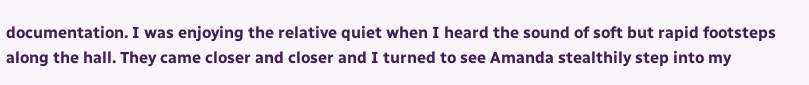documentation. I was enjoying the relative quiet when I heard the sound of soft but rapid footsteps along the hall. They came closer and closer and I turned to see Amanda stealthily step into my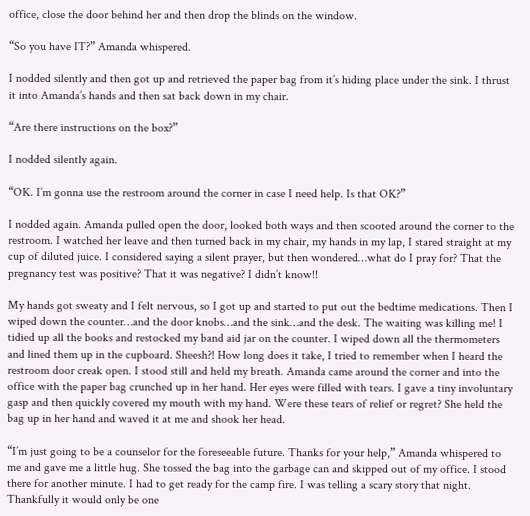office, close the door behind her and then drop the blinds on the window.

“So you have IT?” Amanda whispered.

I nodded silently and then got up and retrieved the paper bag from it’s hiding place under the sink. I thrust it into Amanda’s hands and then sat back down in my chair.

“Are there instructions on the box?”

I nodded silently again.

“OK. I’m gonna use the restroom around the corner in case I need help. Is that OK?”

I nodded again. Amanda pulled open the door, looked both ways and then scooted around the corner to the restroom. I watched her leave and then turned back in my chair, my hands in my lap, I stared straight at my cup of diluted juice. I considered saying a silent prayer, but then wondered…what do I pray for? That the pregnancy test was positive? That it was negative? I didn’t know!!

My hands got sweaty and I felt nervous, so I got up and started to put out the bedtime medications. Then I wiped down the counter…and the door knobs…and the sink…and the desk. The waiting was killing me! I tidied up all the books and restocked my band aid jar on the counter. I wiped down all the thermometers and lined them up in the cupboard. Sheesh?! How long does it take, I tried to remember when I heard the restroom door creak open. I stood still and held my breath. Amanda came around the corner and into the office with the paper bag crunched up in her hand. Her eyes were filled with tears. I gave a tiny involuntary gasp and then quickly covered my mouth with my hand. Were these tears of relief or regret? She held the bag up in her hand and waved it at me and shook her head.

“I’m just going to be a counselor for the foreseeable future. Thanks for your help,” Amanda whispered to me and gave me a little hug. She tossed the bag into the garbage can and skipped out of my office. I stood there for another minute. I had to get ready for the camp fire. I was telling a scary story that night. Thankfully it would only be one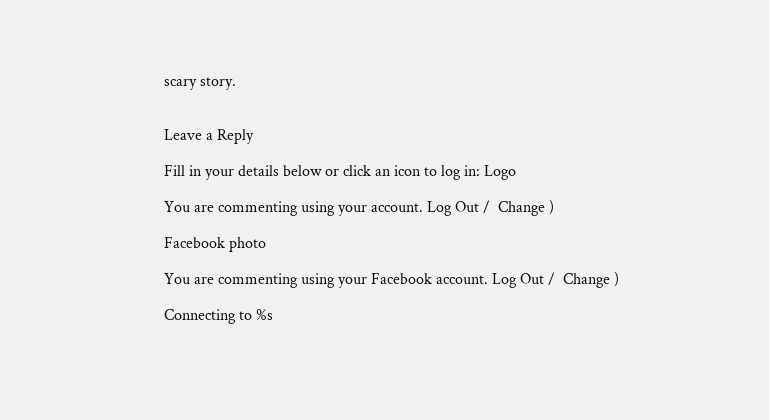scary story.


Leave a Reply

Fill in your details below or click an icon to log in: Logo

You are commenting using your account. Log Out /  Change )

Facebook photo

You are commenting using your Facebook account. Log Out /  Change )

Connecting to %s